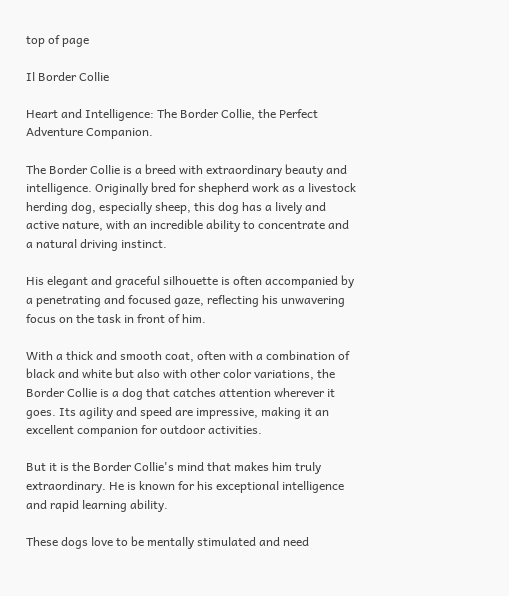top of page

Il Border Collie

Heart and Intelligence: The Border Collie, the Perfect Adventure Companion.

The Border Collie is a breed with extraordinary beauty and intelligence. Originally bred for shepherd work as a livestock herding dog, especially sheep, this dog has a lively and active nature, with an incredible ability to concentrate and a natural driving instinct.

His elegant and graceful silhouette is often accompanied by a penetrating and focused gaze, reflecting his unwavering focus on the task in front of him.

With a thick and smooth coat, often with a combination of black and white but also with other color variations, the Border Collie is a dog that catches attention wherever it goes. Its agility and speed are impressive, making it an excellent companion for outdoor activities.

But it is the Border Collie's mind that makes him truly extraordinary. He is known for his exceptional intelligence and rapid learning ability.

These dogs love to be mentally stimulated and need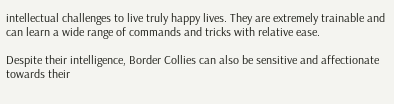intellectual challenges to live truly happy lives. They are extremely trainable and can learn a wide range of commands and tricks with relative ease.

Despite their intelligence, Border Collies can also be sensitive and affectionate towards their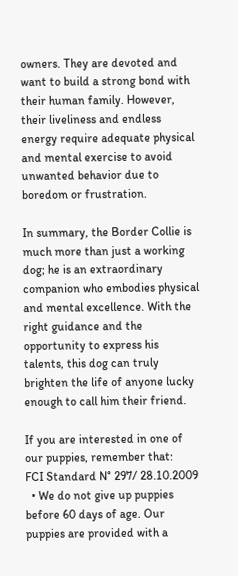owners. They are devoted and want to build a strong bond with their human family. However, their liveliness and endless energy require adequate physical and mental exercise to avoid unwanted behavior due to boredom or frustration.

In summary, the Border Collie is much more than just a working dog; he is an extraordinary companion who embodies physical and mental excellence. With the right guidance and the opportunity to express his talents, this dog can truly brighten the life of anyone lucky enough to call him their friend.

If you are interested in one of our puppies, remember that:
FCI Standard N° 297/ 28.10.2009
  • We do not give up puppies before 60 days of age. Our puppies are provided with a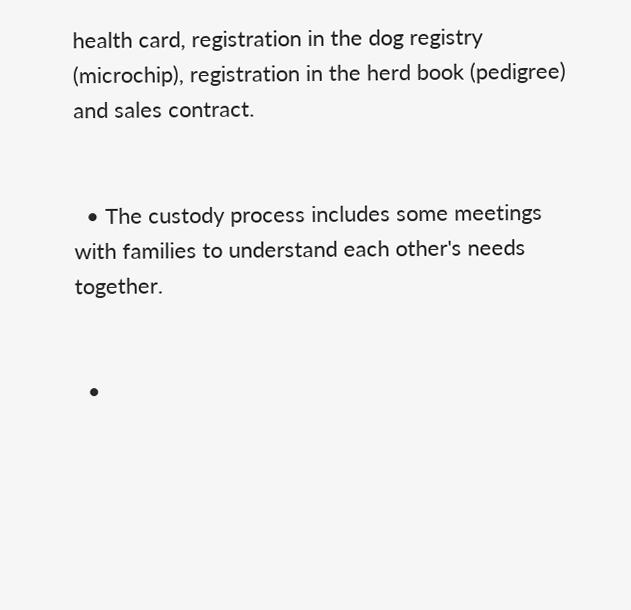health card, registration in the dog registry (microchip), registration in the herd book (pedigree) and sales contract.


  • The custody process includes some meetings with families to understand each other's needs together.


  •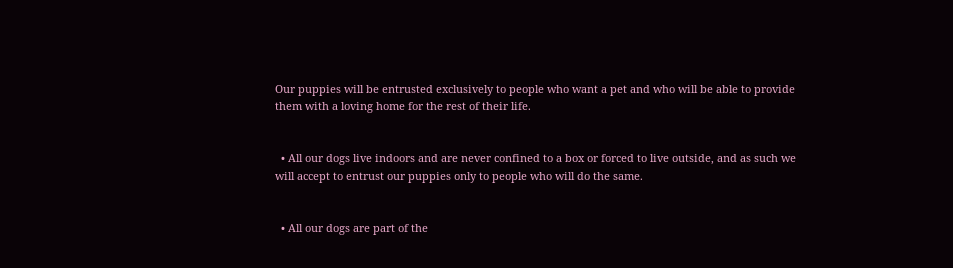Our puppies will be entrusted exclusively to people who want a pet and who will be able to provide them with a loving home for the rest of their life.


  • All our dogs live indoors and are never confined to a box or forced to live outside, and as such we will accept to entrust our puppies only to people who will do the same.


  • All our dogs are part of the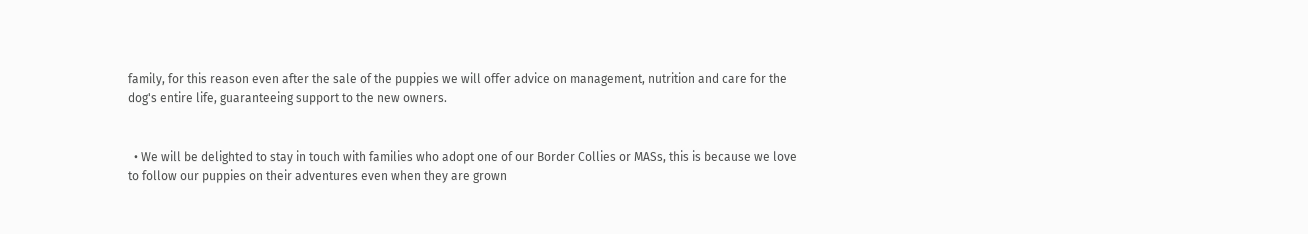family, for this reason even after the sale of the puppies we will offer advice on management, nutrition and care for the dog's entire life, guaranteeing support to the new owners.


  • We will be delighted to stay in touch with families who adopt one of our Border Collies or MASs, this is because we love to follow our puppies on their adventures even when they are grown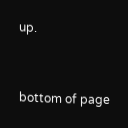up.


bottom of page